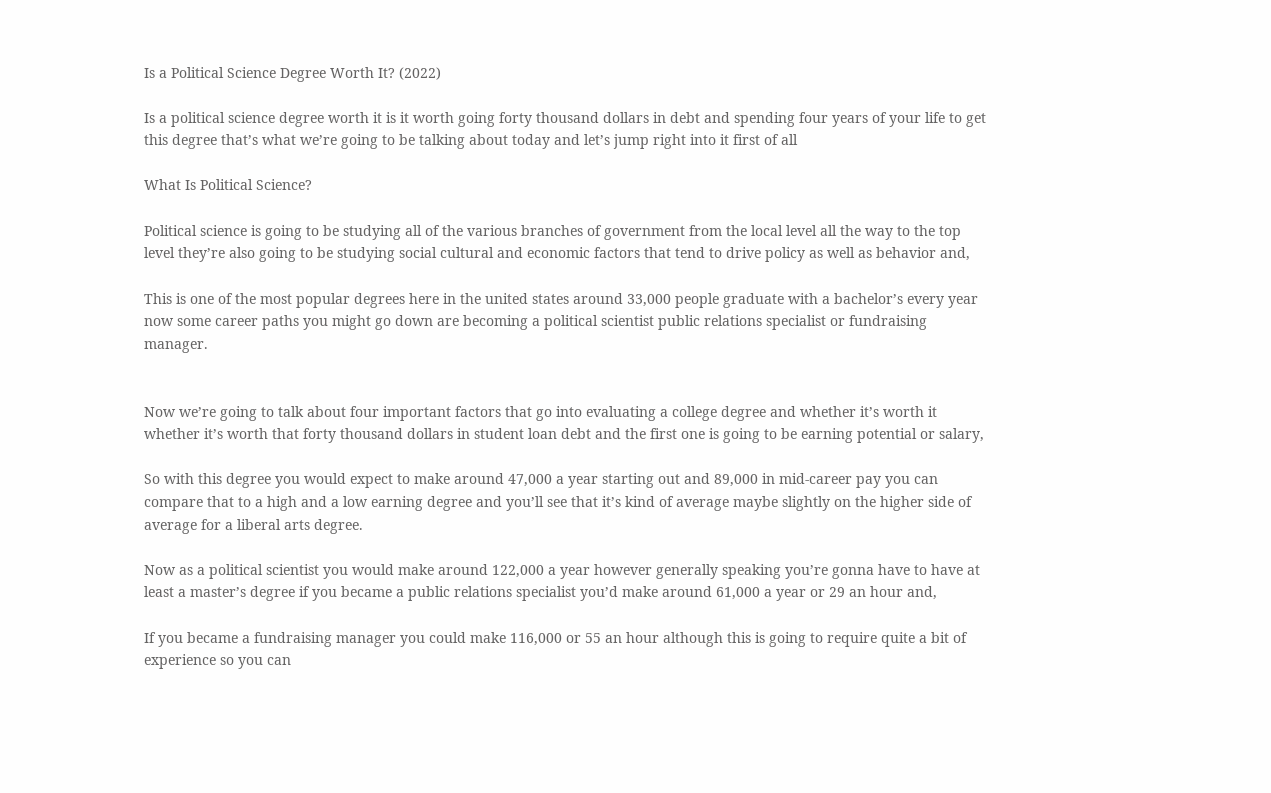Is a Political Science Degree Worth It? (2022)

Is a political science degree worth it is it worth going forty thousand dollars in debt and spending four years of your life to get this degree that’s what we’re going to be talking about today and let’s jump right into it first of all

What Is Political Science?

Political science is going to be studying all of the various branches of government from the local level all the way to the top level they’re also going to be studying social cultural and economic factors that tend to drive policy as well as behavior and,

This is one of the most popular degrees here in the united states around 33,000 people graduate with a bachelor’s every year now some career paths you might go down are becoming a political scientist public relations specialist or fundraising manager.


Now we’re going to talk about four important factors that go into evaluating a college degree and whether it’s worth it whether it’s worth that forty thousand dollars in student loan debt and the first one is going to be earning potential or salary,

So with this degree you would expect to make around 47,000 a year starting out and 89,000 in mid-career pay you can compare that to a high and a low earning degree and you’ll see that it’s kind of average maybe slightly on the higher side of average for a liberal arts degree.

Now as a political scientist you would make around 122,000 a year however generally speaking you’re gonna have to have at least a master’s degree if you became a public relations specialist you’d make around 61,000 a year or 29 an hour and,

If you became a fundraising manager you could make 116,000 or 55 an hour although this is going to require quite a bit of experience so you can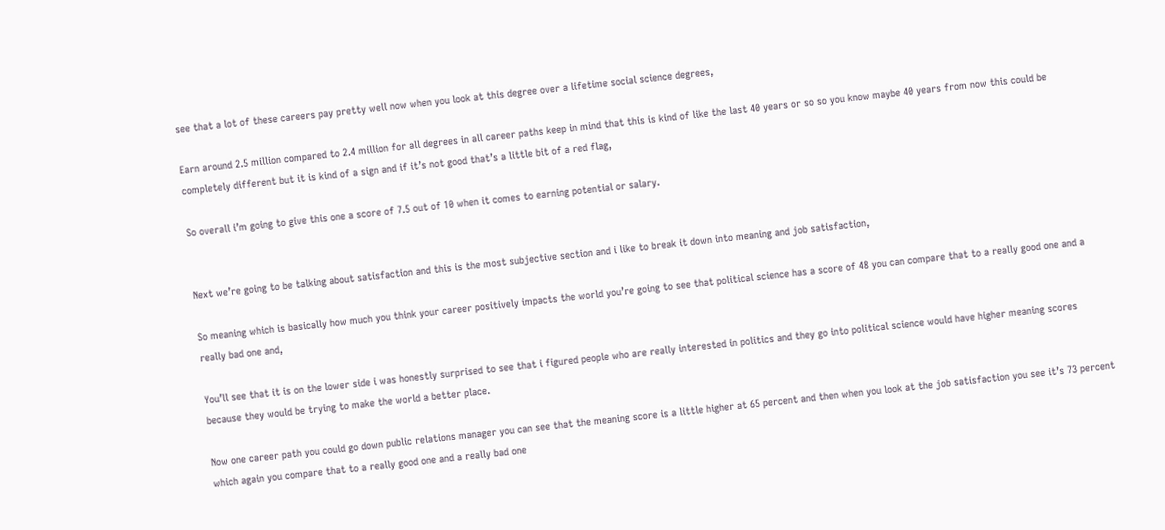see that a lot of these careers pay pretty well now when you look at this degree over a lifetime social science degrees,

Earn around 2.5 million compared to 2.4 million for all degrees in all career paths keep in mind that this is kind of like the last 40 years or so so you know maybe 40 years from now this could be completely different but it is kind of a sign and if it’s not good that’s a little bit of a red flag,

So overall i’m going to give this one a score of 7.5 out of 10 when it comes to earning potential or salary.


Next we’re going to be talking about satisfaction and this is the most subjective section and i like to break it down into meaning and job satisfaction,

So meaning which is basically how much you think your career positively impacts the world you’re going to see that political science has a score of 48 you can compare that to a really good one and a really bad one and,

You’ll see that it is on the lower side i was honestly surprised to see that i figured people who are really interested in politics and they go into political science would have higher meaning scores because they would be trying to make the world a better place.

Now one career path you could go down public relations manager you can see that the meaning score is a little higher at 65 percent and then when you look at the job satisfaction you see it’s 73 percent which again you compare that to a really good one and a really bad one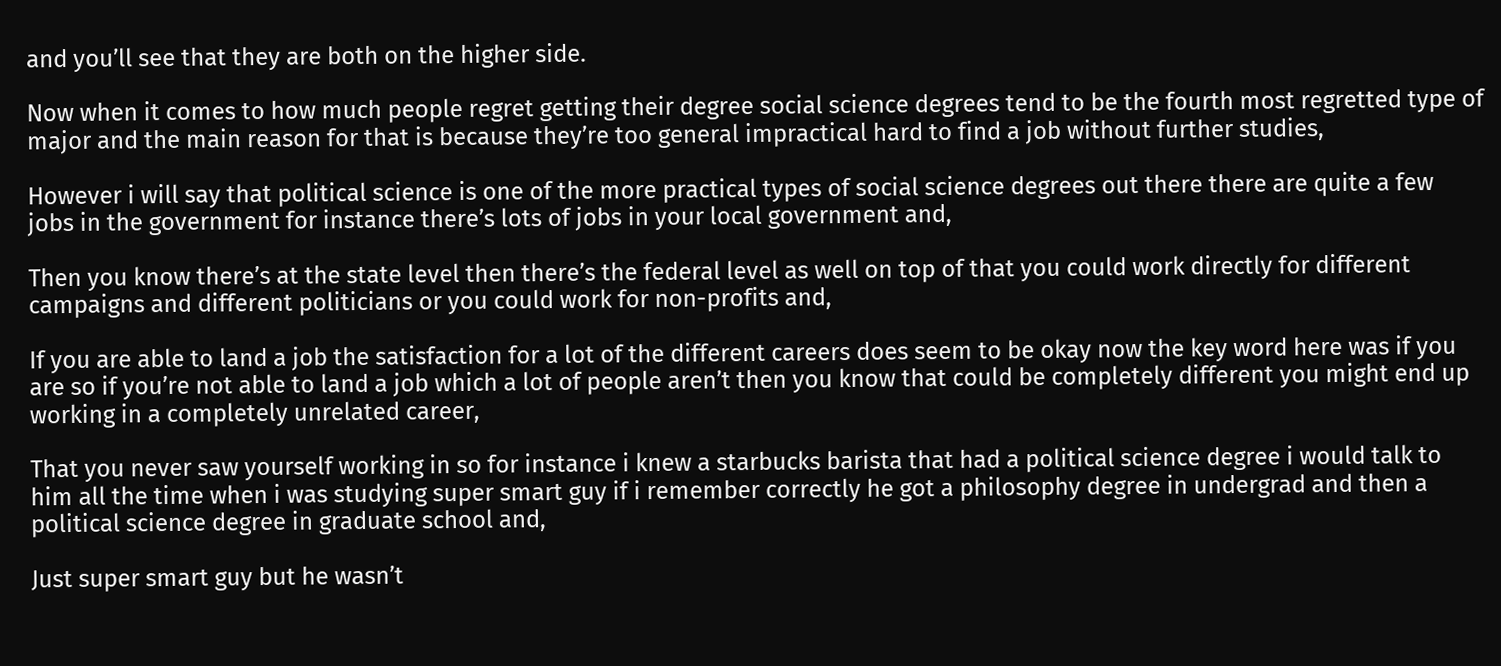and you’ll see that they are both on the higher side.

Now when it comes to how much people regret getting their degree social science degrees tend to be the fourth most regretted type of major and the main reason for that is because they’re too general impractical hard to find a job without further studies,

However i will say that political science is one of the more practical types of social science degrees out there there are quite a few jobs in the government for instance there’s lots of jobs in your local government and,

Then you know there’s at the state level then there’s the federal level as well on top of that you could work directly for different campaigns and different politicians or you could work for non-profits and,

If you are able to land a job the satisfaction for a lot of the different careers does seem to be okay now the key word here was if you are so if you’re not able to land a job which a lot of people aren’t then you know that could be completely different you might end up working in a completely unrelated career,

That you never saw yourself working in so for instance i knew a starbucks barista that had a political science degree i would talk to him all the time when i was studying super smart guy if i remember correctly he got a philosophy degree in undergrad and then a political science degree in graduate school and,

Just super smart guy but he wasn’t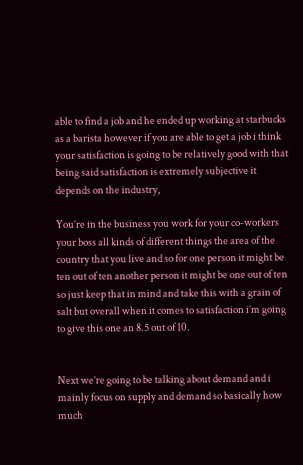able to find a job and he ended up working at starbucks as a barista however if you are able to get a job i think your satisfaction is going to be relatively good with that being said satisfaction is extremely subjective it depends on the industry,

You’re in the business you work for your co-workers your boss all kinds of different things the area of the country that you live and so for one person it might be ten out of ten another person it might be one out of ten so just keep that in mind and take this with a grain of salt but overall when it comes to satisfaction i’m going to give this one an 8.5 out of 10.


Next we’re going to be talking about demand and i mainly focus on supply and demand so basically how much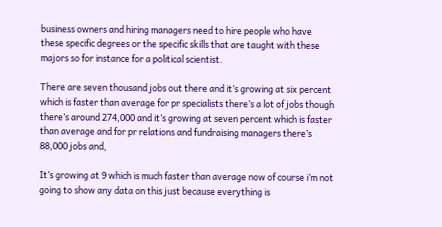business owners and hiring managers need to hire people who have these specific degrees or the specific skills that are taught with these majors so for instance for a political scientist.

There are seven thousand jobs out there and it’s growing at six percent which is faster than average for pr specialists there’s a lot of jobs though there’s around 274,000 and it’s growing at seven percent which is faster than average and for pr relations and fundraising managers there’s 88,000 jobs and,

It’s growing at 9 which is much faster than average now of course i’m not going to show any data on this just because everything is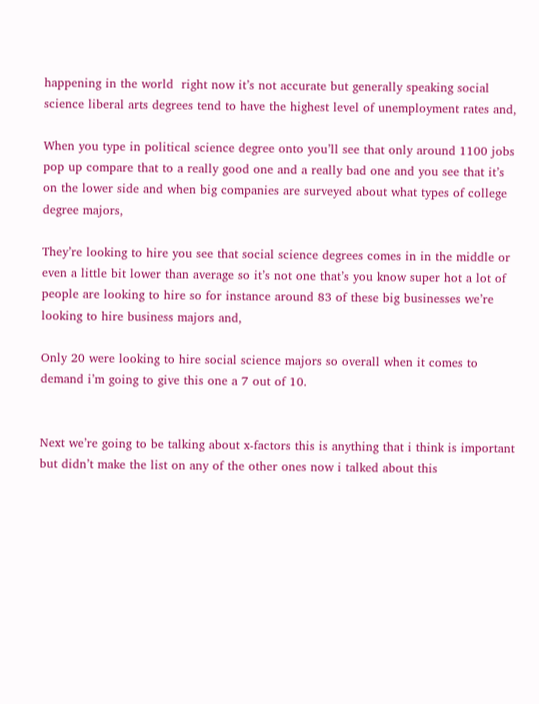happening in the world  right now it’s not accurate but generally speaking social science liberal arts degrees tend to have the highest level of unemployment rates and,

When you type in political science degree onto you’ll see that only around 1100 jobs pop up compare that to a really good one and a really bad one and you see that it’s on the lower side and when big companies are surveyed about what types of college degree majors,

They’re looking to hire you see that social science degrees comes in in the middle or even a little bit lower than average so it’s not one that’s you know super hot a lot of people are looking to hire so for instance around 83 of these big businesses we’re looking to hire business majors and,

Only 20 were looking to hire social science majors so overall when it comes to demand i’m going to give this one a 7 out of 10.


Next we’re going to be talking about x-factors this is anything that i think is important but didn’t make the list on any of the other ones now i talked about this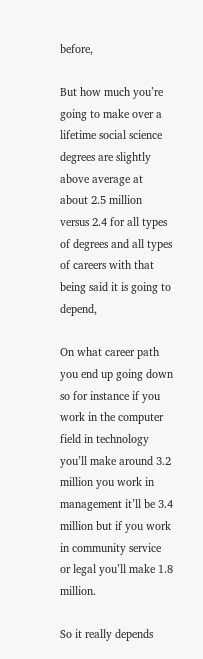before,

But how much you’re going to make over a lifetime social science degrees are slightly above average at about 2.5 million versus 2.4 for all types of degrees and all types of careers with that being said it is going to depend,

On what career path you end up going down so for instance if you work in the computer field in technology you’ll make around 3.2 million you work in management it’ll be 3.4 million but if you work in community service or legal you’ll make 1.8 million.

So it really depends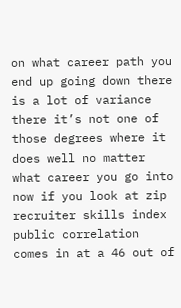on what career path you end up going down there is a lot of variance there it’s not one of those degrees where it does well no matter what career you go into now if you look at zip recruiter skills index public correlation comes in at a 46 out of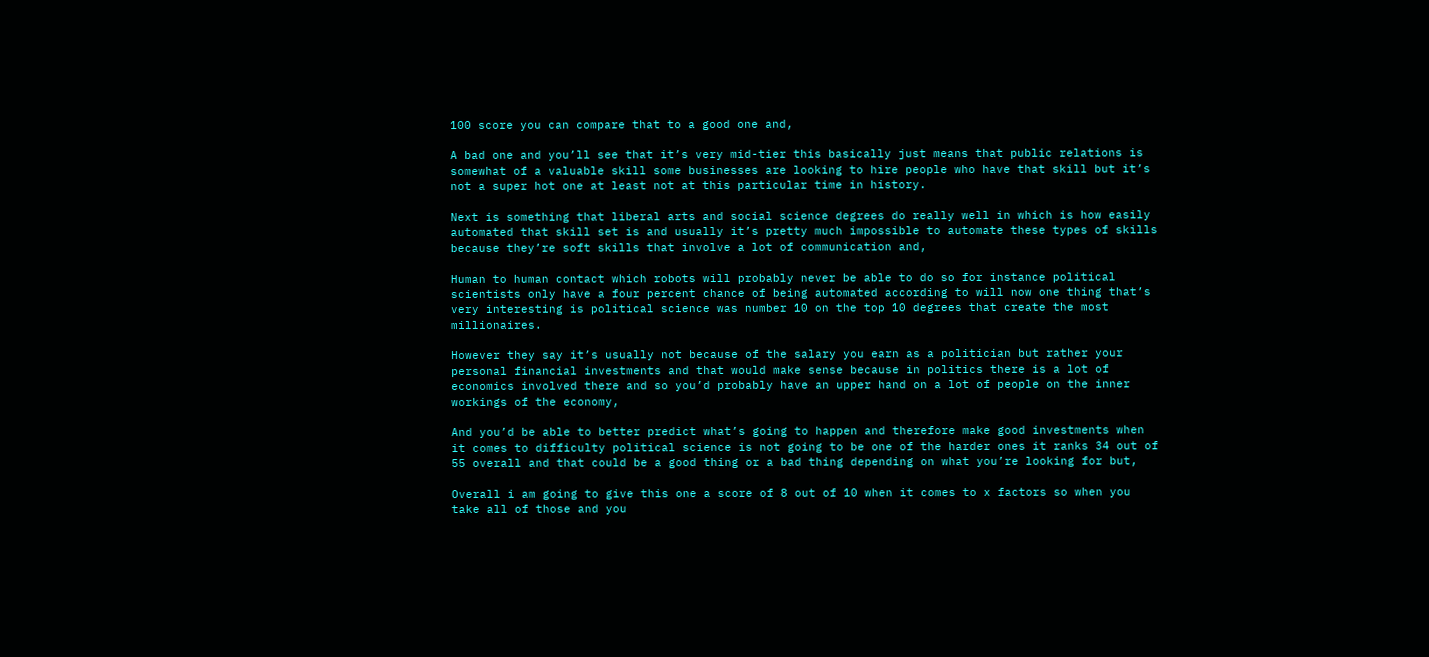100 score you can compare that to a good one and,

A bad one and you’ll see that it’s very mid-tier this basically just means that public relations is somewhat of a valuable skill some businesses are looking to hire people who have that skill but it’s not a super hot one at least not at this particular time in history.

Next is something that liberal arts and social science degrees do really well in which is how easily automated that skill set is and usually it’s pretty much impossible to automate these types of skills because they’re soft skills that involve a lot of communication and,

Human to human contact which robots will probably never be able to do so for instance political scientists only have a four percent chance of being automated according to will now one thing that’s very interesting is political science was number 10 on the top 10 degrees that create the most millionaires.

However they say it’s usually not because of the salary you earn as a politician but rather your personal financial investments and that would make sense because in politics there is a lot of economics involved there and so you’d probably have an upper hand on a lot of people on the inner workings of the economy,

And you’d be able to better predict what’s going to happen and therefore make good investments when it comes to difficulty political science is not going to be one of the harder ones it ranks 34 out of 55 overall and that could be a good thing or a bad thing depending on what you’re looking for but,

Overall i am going to give this one a score of 8 out of 10 when it comes to x factors so when you take all of those and you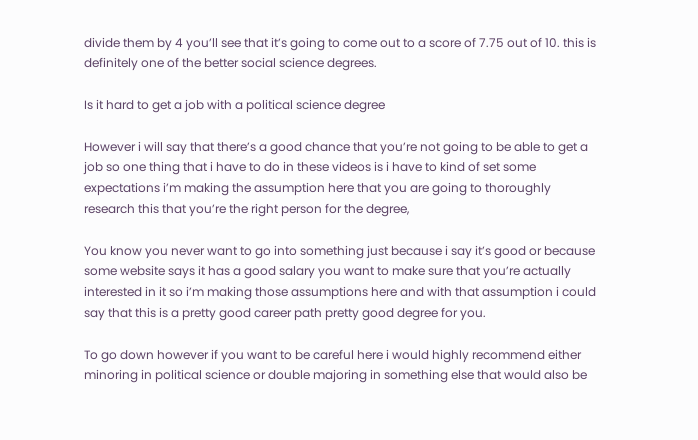divide them by 4 you’ll see that it’s going to come out to a score of 7.75 out of 10. this is definitely one of the better social science degrees.

Is it hard to get a job with a political science degree

However i will say that there’s a good chance that you’re not going to be able to get a job so one thing that i have to do in these videos is i have to kind of set some expectations i’m making the assumption here that you are going to thoroughly research this that you’re the right person for the degree,

You know you never want to go into something just because i say it’s good or because some website says it has a good salary you want to make sure that you’re actually interested in it so i’m making those assumptions here and with that assumption i could say that this is a pretty good career path pretty good degree for you.

To go down however if you want to be careful here i would highly recommend either minoring in political science or double majoring in something else that would also be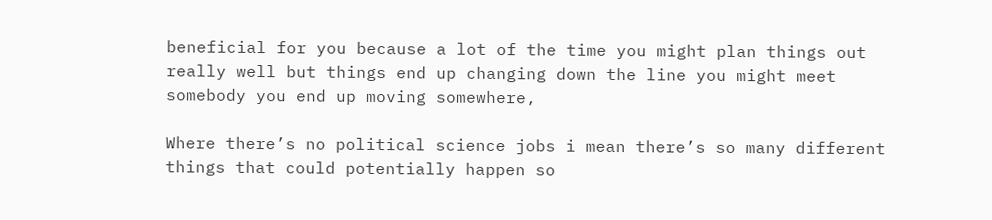beneficial for you because a lot of the time you might plan things out really well but things end up changing down the line you might meet somebody you end up moving somewhere,

Where there’s no political science jobs i mean there’s so many different things that could potentially happen so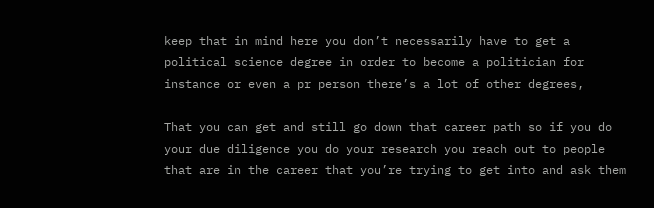keep that in mind here you don’t necessarily have to get a political science degree in order to become a politician for instance or even a pr person there’s a lot of other degrees,

That you can get and still go down that career path so if you do your due diligence you do your research you reach out to people that are in the career that you’re trying to get into and ask them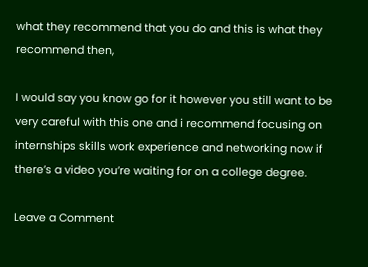what they recommend that you do and this is what they recommend then,

I would say you know go for it however you still want to be very careful with this one and i recommend focusing on internships skills work experience and networking now if there’s a video you’re waiting for on a college degree.

Leave a Comment